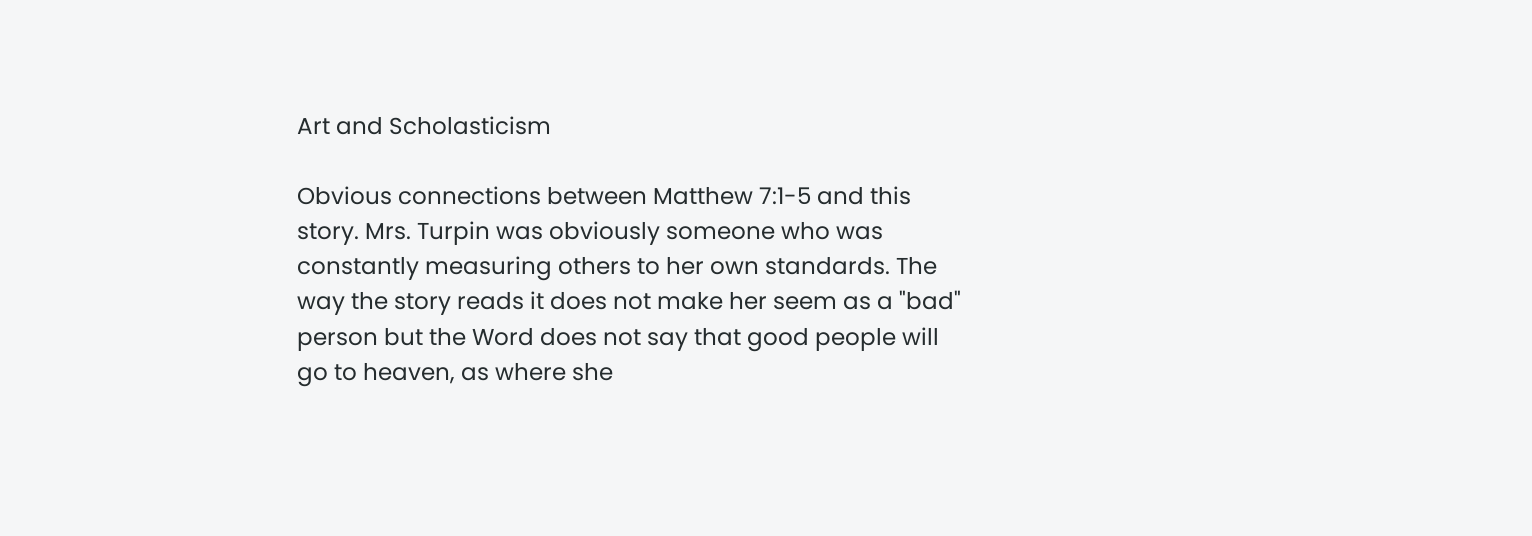Art and Scholasticism

Obvious connections between Matthew 7:1-5 and this story. Mrs. Turpin was obviously someone who was constantly measuring others to her own standards. The way the story reads it does not make her seem as a "bad" person but the Word does not say that good people will go to heaven, as where she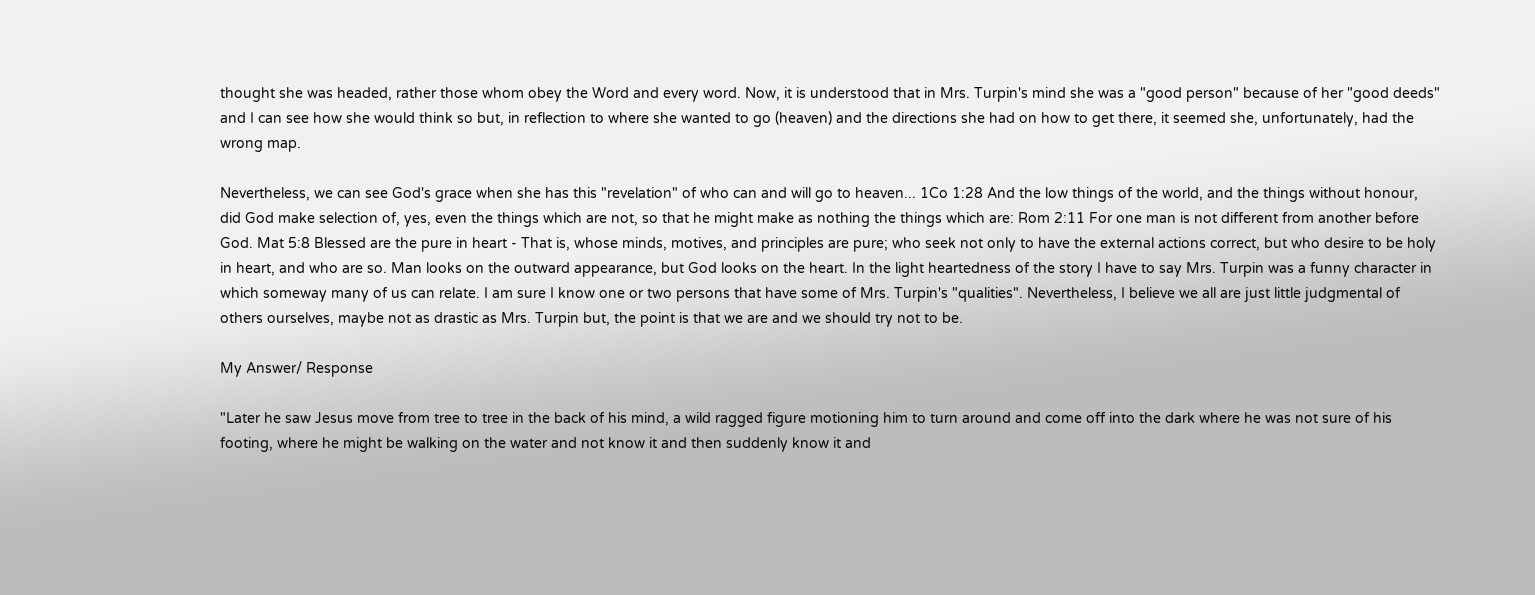thought she was headed, rather those whom obey the Word and every word. Now, it is understood that in Mrs. Turpin's mind she was a "good person" because of her "good deeds" and I can see how she would think so but, in reflection to where she wanted to go (heaven) and the directions she had on how to get there, it seemed she, unfortunately, had the wrong map.

Nevertheless, we can see God's grace when she has this "revelation" of who can and will go to heaven... 1Co 1:28 And the low things of the world, and the things without honour, did God make selection of, yes, even the things which are not, so that he might make as nothing the things which are: Rom 2:11 For one man is not different from another before God. Mat 5:8 Blessed are the pure in heart - That is, whose minds, motives, and principles are pure; who seek not only to have the external actions correct, but who desire to be holy in heart, and who are so. Man looks on the outward appearance, but God looks on the heart. In the light heartedness of the story I have to say Mrs. Turpin was a funny character in which someway many of us can relate. I am sure I know one or two persons that have some of Mrs. Turpin's "qualities". Nevertheless, I believe we all are just little judgmental of others ourselves, maybe not as drastic as Mrs. Turpin but, the point is that we are and we should try not to be.

My Answer/ Response

"Later he saw Jesus move from tree to tree in the back of his mind, a wild ragged figure motioning him to turn around and come off into the dark where he was not sure of his footing, where he might be walking on the water and not know it and then suddenly know it and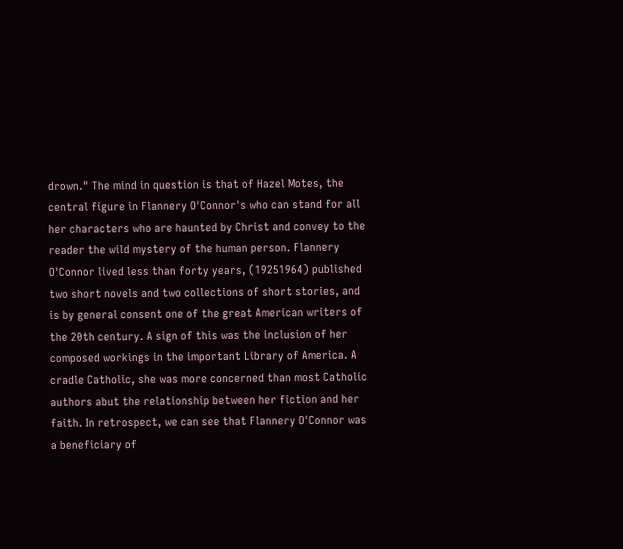drown." The mind in question is that of Hazel Motes, the central figure in Flannery O'Connor's who can stand for all her characters who are haunted by Christ and convey to the reader the wild mystery of the human person. Flannery O'Connor lived less than forty years, (19251964) published two short novels and two collections of short stories, and is by general consent one of the great American writers of the 20th century. A sign of this was the inclusion of her composed workings in the important Library of America. A cradle Catholic, she was more concerned than most Catholic authors abut the relationship between her fiction and her faith. In retrospect, we can see that Flannery O'Connor was a beneficiary of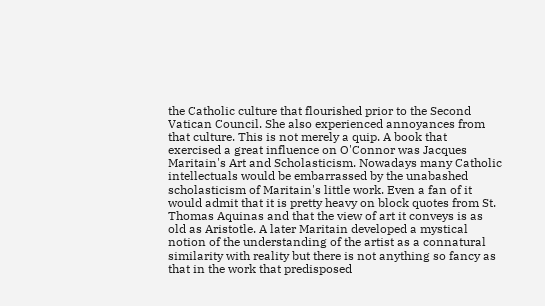the Catholic culture that flourished prior to the Second Vatican Council. She also experienced annoyances from that culture. This is not merely a quip. A book that exercised a great influence on O'Connor was Jacques Maritain's Art and Scholasticism. Nowadays many Catholic intellectuals would be embarrassed by the unabashed scholasticism of Maritain's little work. Even a fan of it would admit that it is pretty heavy on block quotes from St. Thomas Aquinas and that the view of art it conveys is as old as Aristotle. A later Maritain developed a mystical notion of the understanding of the artist as a connatural similarity with reality but there is not anything so fancy as that in the work that predisposed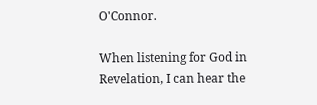O'Connor.

When listening for God in Revelation, I can hear the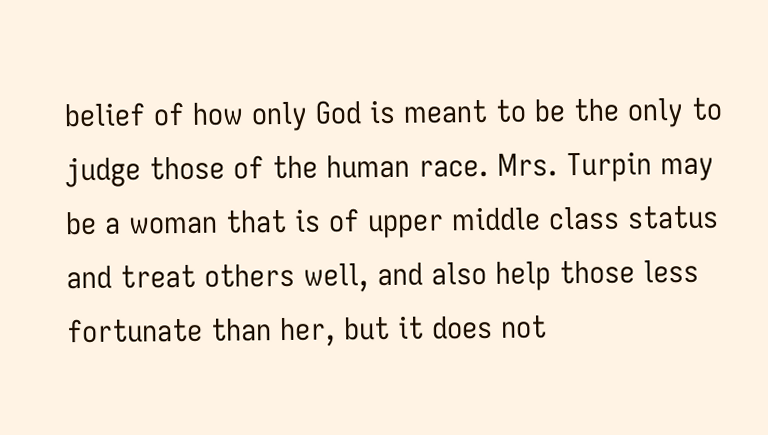belief of how only God is meant to be the only to judge those of the human race. Mrs. Turpin may be a woman that is of upper middle class status and treat others well, and also help those less fortunate than her, but it does not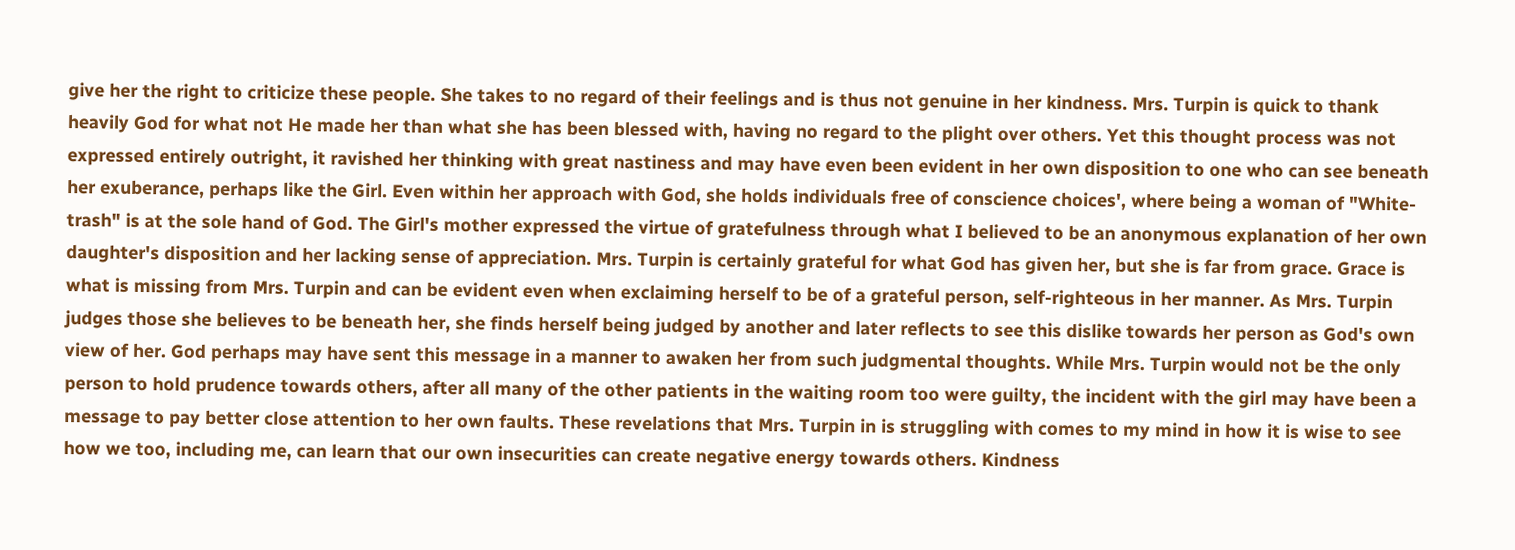give her the right to criticize these people. She takes to no regard of their feelings and is thus not genuine in her kindness. Mrs. Turpin is quick to thank heavily God for what not He made her than what she has been blessed with, having no regard to the plight over others. Yet this thought process was not expressed entirely outright, it ravished her thinking with great nastiness and may have even been evident in her own disposition to one who can see beneath her exuberance, perhaps like the Girl. Even within her approach with God, she holds individuals free of conscience choices', where being a woman of "White-trash" is at the sole hand of God. The Girl's mother expressed the virtue of gratefulness through what I believed to be an anonymous explanation of her own daughter's disposition and her lacking sense of appreciation. Mrs. Turpin is certainly grateful for what God has given her, but she is far from grace. Grace is what is missing from Mrs. Turpin and can be evident even when exclaiming herself to be of a grateful person, self-righteous in her manner. As Mrs. Turpin judges those she believes to be beneath her, she finds herself being judged by another and later reflects to see this dislike towards her person as God's own view of her. God perhaps may have sent this message in a manner to awaken her from such judgmental thoughts. While Mrs. Turpin would not be the only person to hold prudence towards others, after all many of the other patients in the waiting room too were guilty, the incident with the girl may have been a message to pay better close attention to her own faults. These revelations that Mrs. Turpin in is struggling with comes to my mind in how it is wise to see how we too, including me, can learn that our own insecurities can create negative energy towards others. Kindness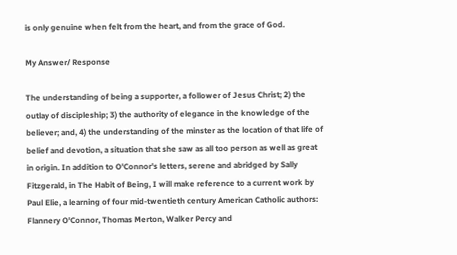is only genuine when felt from the heart, and from the grace of God.

My Answer/ Response

The understanding of being a supporter, a follower of Jesus Christ; 2) the outlay of discipleship; 3) the authority of elegance in the knowledge of the believer; and, 4) the understanding of the minster as the location of that life of belief and devotion, a situation that she saw as all too person as well as great in origin. In addition to O'Connor's letters, serene and abridged by Sally Fitzgerald, in The Habit of Being, I will make reference to a current work by Paul Elie, a learning of four mid-twentieth century American Catholic authors: Flannery O'Connor, Thomas Merton, Walker Percy and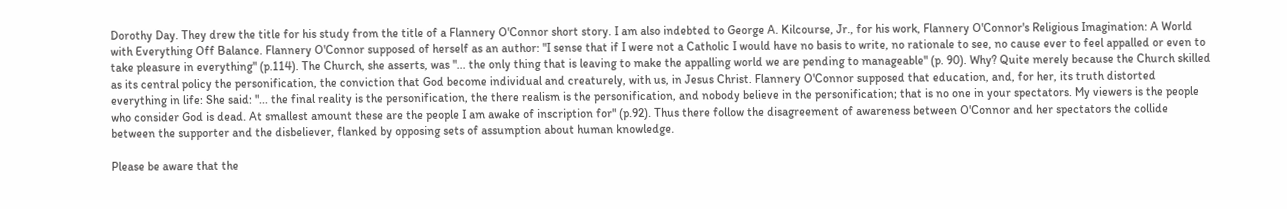Dorothy Day. They drew the title for his study from the title of a Flannery O'Connor short story. I am also indebted to George A. Kilcourse, Jr., for his work, Flannery O'Connor's Religious Imagination: A World with Everything Off Balance. Flannery O'Connor supposed of herself as an author: "I sense that if I were not a Catholic I would have no basis to write, no rationale to see, no cause ever to feel appalled or even to take pleasure in everything" (p.114). The Church, she asserts, was "... the only thing that is leaving to make the appalling world we are pending to manageable" (p. 90). Why? Quite merely because the Church skilled as its central policy the personification, the conviction that God become individual and creaturely, with us, in Jesus Christ. Flannery O'Connor supposed that education, and, for her, its truth distorted everything in life: She said: "... the final reality is the personification, the there realism is the personification, and nobody believe in the personification; that is no one in your spectators. My viewers is the people who consider God is dead. At smallest amount these are the people I am awake of inscription for" (p.92). Thus there follow the disagreement of awareness between O'Connor and her spectators the collide between the supporter and the disbeliever, flanked by opposing sets of assumption about human knowledge.

Please be aware that the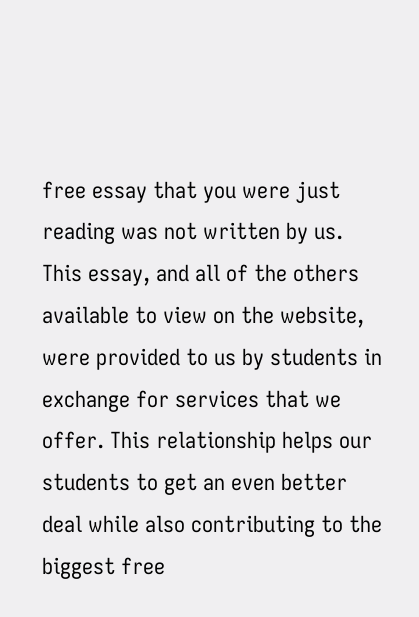free essay that you were just reading was not written by us. This essay, and all of the others available to view on the website, were provided to us by students in exchange for services that we offer. This relationship helps our students to get an even better deal while also contributing to the biggest free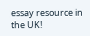essay resource in the UK!